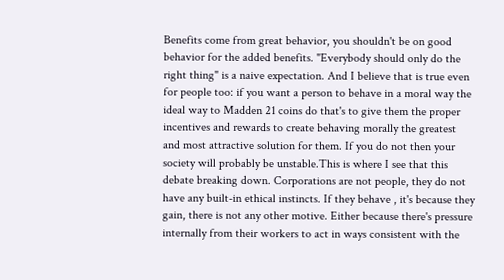Benefits come from great behavior, you shouldn't be on good behavior for the added benefits. "Everybody should only do the right thing" is a naive expectation. And I believe that is true even for people too: if you want a person to behave in a moral way the ideal way to Madden 21 coins do that's to give them the proper incentives and rewards to create behaving morally the greatest and most attractive solution for them. If you do not then your society will probably be unstable.This is where I see that this debate breaking down. Corporations are not people, they do not have any built-in ethical instincts. If they behave , it's because they gain, there is not any other motive. Either because there's pressure internally from their workers to act in ways consistent with the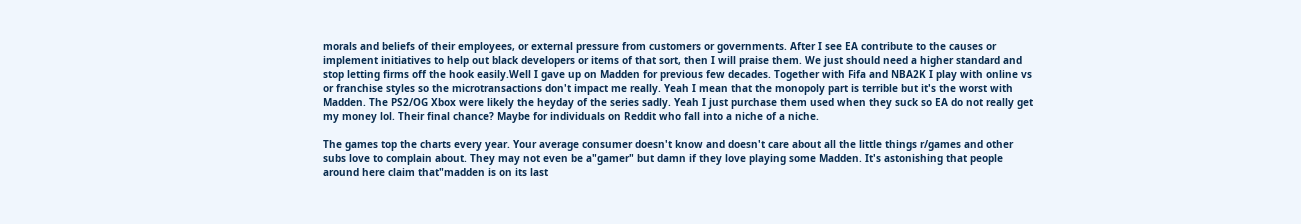morals and beliefs of their employees, or external pressure from customers or governments. After I see EA contribute to the causes or implement initiatives to help out black developers or items of that sort, then I will praise them. We just should need a higher standard and stop letting firms off the hook easily.Well I gave up on Madden for previous few decades. Together with Fifa and NBA2K I play with online vs or franchise styles so the microtransactions don't impact me really. Yeah I mean that the monopoly part is terrible but it's the worst with Madden. The PS2/OG Xbox were likely the heyday of the series sadly. Yeah I just purchase them used when they suck so EA do not really get my money lol. Their final chance? Maybe for individuals on Reddit who fall into a niche of a niche.

The games top the charts every year. Your average consumer doesn't know and doesn't care about all the little things r/games and other subs love to complain about. They may not even be a"gamer" but damn if they love playing some Madden. It's astonishing that people around here claim that"madden is on its last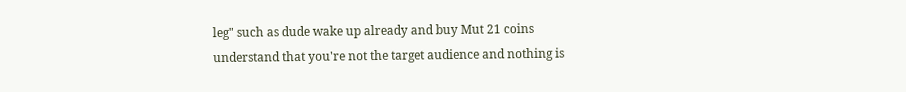leg" such as dude wake up already and buy Mut 21 coins understand that you're not the target audience and nothing is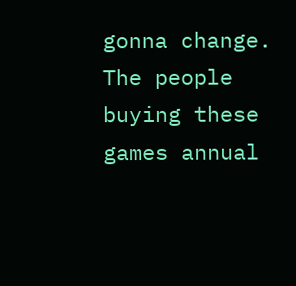gonna change. The people buying these games annual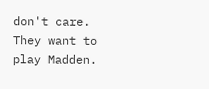don't care. They want to play Madden.